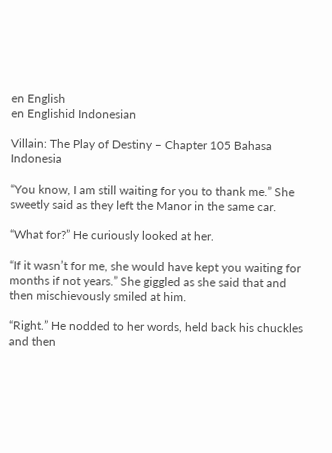en English
en Englishid Indonesian

Villain: The Play of Destiny – Chapter 105 Bahasa Indonesia

“You know, I am still waiting for you to thank me.” She sweetly said as they left the Manor in the same car.

“What for?” He curiously looked at her.

“If it wasn’t for me, she would have kept you waiting for months if not years.” She giggled as she said that and then mischievously smiled at him.

“Right.” He nodded to her words, held back his chuckles and then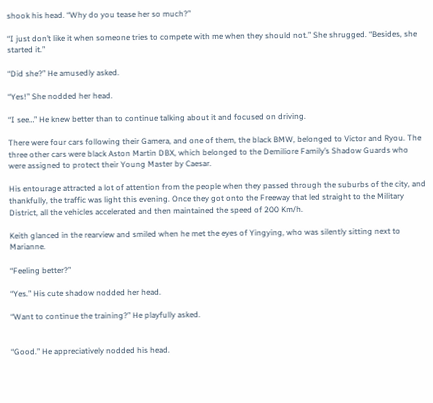shook his head. “Why do you tease her so much?”

“I just don’t like it when someone tries to compete with me when they should not.” She shrugged. “Besides, she started it.”

“Did she?” He amusedly asked.

“Yes!” She nodded her head.

“I see…” He knew better than to continue talking about it and focused on driving.

There were four cars following their Gamera, and one of them, the black BMW, belonged to Victor and Ryou. The three other cars were black Aston Martin DBX, which belonged to the Demiliore Family’s Shadow Guards who were assigned to protect their Young Master by Caesar.

His entourage attracted a lot of attention from the people when they passed through the suburbs of the city, and thankfully, the traffic was light this evening. Once they got onto the Freeway that led straight to the Military District, all the vehicles accelerated and then maintained the speed of 200 Km/h.

Keith glanced in the rearview and smiled when he met the eyes of Yingying, who was silently sitting next to Marianne.

“Feeling better?”

“Yes.” His cute shadow nodded her head.

“Want to continue the training?” He playfully asked.


“Good.” He appreciatively nodded his head.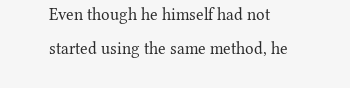Even though he himself had not started using the same method, he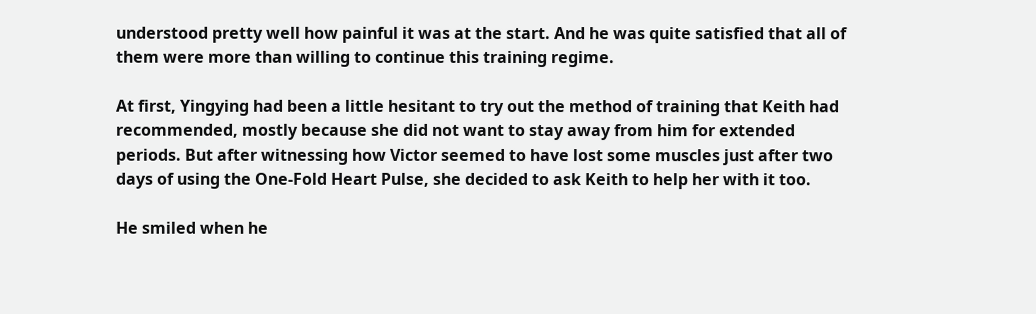understood pretty well how painful it was at the start. And he was quite satisfied that all of them were more than willing to continue this training regime.

At first, Yingying had been a little hesitant to try out the method of training that Keith had recommended, mostly because she did not want to stay away from him for extended periods. But after witnessing how Victor seemed to have lost some muscles just after two days of using the One-Fold Heart Pulse, she decided to ask Keith to help her with it too.

He smiled when he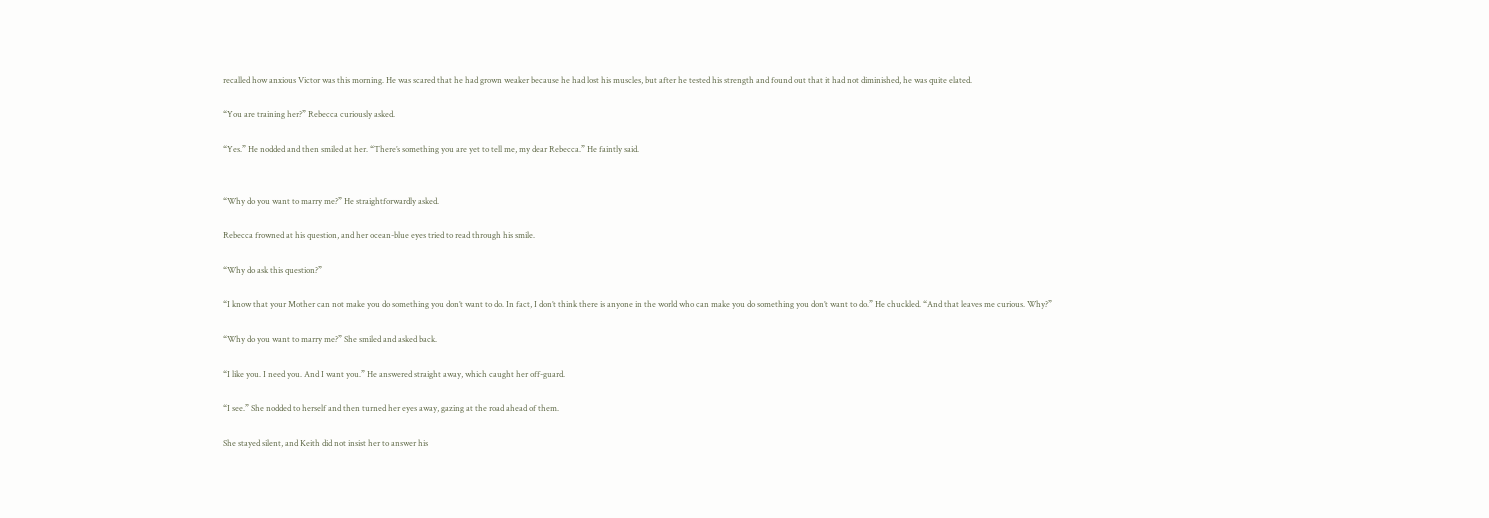recalled how anxious Victor was this morning. He was scared that he had grown weaker because he had lost his muscles, but after he tested his strength and found out that it had not diminished, he was quite elated.

“You are training her?” Rebecca curiously asked.

“Yes.” He nodded and then smiled at her. “There’s something you are yet to tell me, my dear Rebecca.” He faintly said.


“Why do you want to marry me?” He straightforwardly asked.

Rebecca frowned at his question, and her ocean-blue eyes tried to read through his smile.

“Why do ask this question?”

“I know that your Mother can not make you do something you don’t want to do. In fact, I don’t think there is anyone in the world who can make you do something you don’t want to do.” He chuckled. “And that leaves me curious. Why?”

“Why do you want to marry me?” She smiled and asked back.

“I like you. I need you. And I want you.” He answered straight away, which caught her off-guard.

“I see.” She nodded to herself and then turned her eyes away, gazing at the road ahead of them.

She stayed silent, and Keith did not insist her to answer his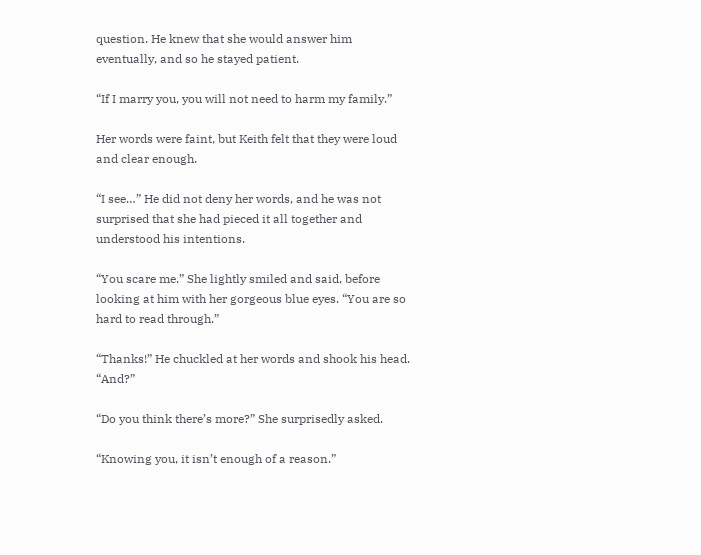question. He knew that she would answer him eventually, and so he stayed patient.

“If I marry you, you will not need to harm my family.”

Her words were faint, but Keith felt that they were loud and clear enough.

“I see…” He did not deny her words, and he was not surprised that she had pieced it all together and understood his intentions.

“You scare me.” She lightly smiled and said, before looking at him with her gorgeous blue eyes. “You are so hard to read through.”

“Thanks!” He chuckled at her words and shook his head. “And?”

“Do you think there’s more?” She surprisedly asked.

“Knowing you, it isn’t enough of a reason.”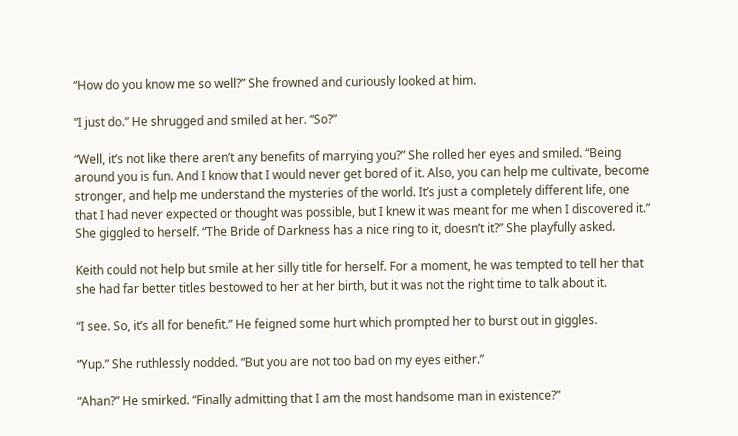“How do you know me so well?” She frowned and curiously looked at him.

“I just do.” He shrugged and smiled at her. “So?”

“Well, it’s not like there aren’t any benefits of marrying you?” She rolled her eyes and smiled. “Being around you is fun. And I know that I would never get bored of it. Also, you can help me cultivate, become stronger, and help me understand the mysteries of the world. It’s just a completely different life, one that I had never expected or thought was possible, but I knew it was meant for me when I discovered it.” She giggled to herself. “The Bride of Darkness has a nice ring to it, doesn’t it?” She playfully asked.

Keith could not help but smile at her silly title for herself. For a moment, he was tempted to tell her that she had far better titles bestowed to her at her birth, but it was not the right time to talk about it.

“I see. So, it’s all for benefit.” He feigned some hurt which prompted her to burst out in giggles.

“Yup.” She ruthlessly nodded. “But you are not too bad on my eyes either.”

“Ahan?” He smirked. “Finally admitting that I am the most handsome man in existence?”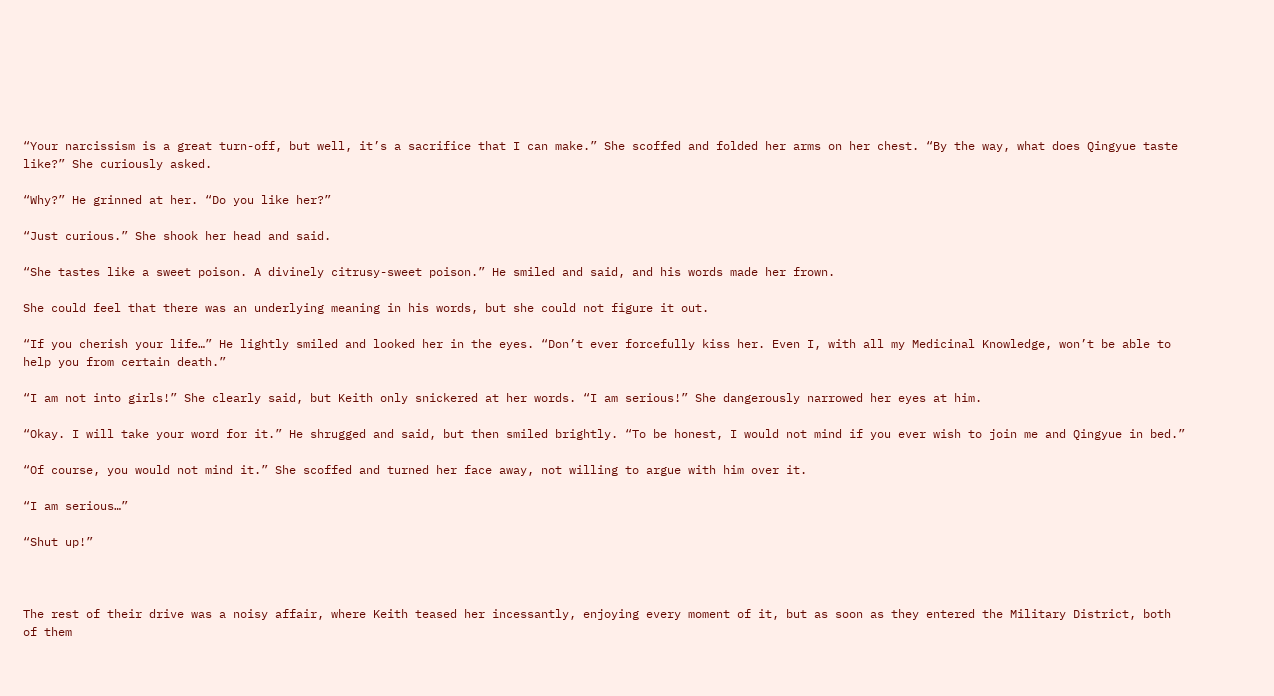“Your narcissism is a great turn-off, but well, it’s a sacrifice that I can make.” She scoffed and folded her arms on her chest. “By the way, what does Qingyue taste like?” She curiously asked.

“Why?” He grinned at her. “Do you like her?”

“Just curious.” She shook her head and said.

“She tastes like a sweet poison. A divinely citrusy-sweet poison.” He smiled and said, and his words made her frown.

She could feel that there was an underlying meaning in his words, but she could not figure it out.

“If you cherish your life…” He lightly smiled and looked her in the eyes. “Don’t ever forcefully kiss her. Even I, with all my Medicinal Knowledge, won’t be able to help you from certain death.”

“I am not into girls!” She clearly said, but Keith only snickered at her words. “I am serious!” She dangerously narrowed her eyes at him.

“Okay. I will take your word for it.” He shrugged and said, but then smiled brightly. “To be honest, I would not mind if you ever wish to join me and Qingyue in bed.”

“Of course, you would not mind it.” She scoffed and turned her face away, not willing to argue with him over it.

“I am serious…”

“Shut up!”



The rest of their drive was a noisy affair, where Keith teased her incessantly, enjoying every moment of it, but as soon as they entered the Military District, both of them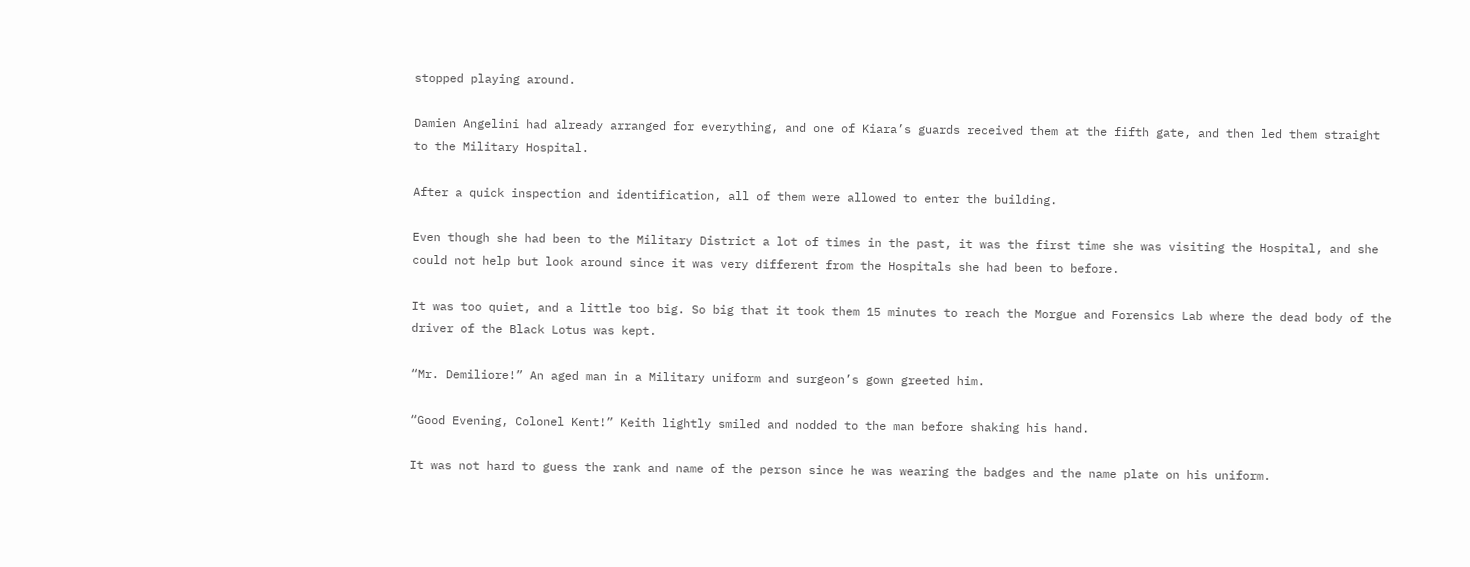stopped playing around.

Damien Angelini had already arranged for everything, and one of Kiara’s guards received them at the fifth gate, and then led them straight to the Military Hospital.

After a quick inspection and identification, all of them were allowed to enter the building.

Even though she had been to the Military District a lot of times in the past, it was the first time she was visiting the Hospital, and she could not help but look around since it was very different from the Hospitals she had been to before.

It was too quiet, and a little too big. So big that it took them 15 minutes to reach the Morgue and Forensics Lab where the dead body of the driver of the Black Lotus was kept.

“Mr. Demiliore!” An aged man in a Military uniform and surgeon’s gown greeted him.

“Good Evening, Colonel Kent!” Keith lightly smiled and nodded to the man before shaking his hand.

It was not hard to guess the rank and name of the person since he was wearing the badges and the name plate on his uniform.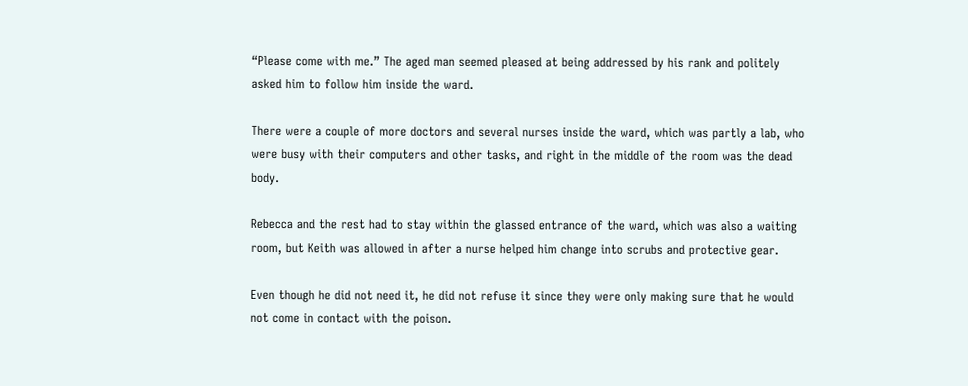“Please come with me.” The aged man seemed pleased at being addressed by his rank and politely asked him to follow him inside the ward.

There were a couple of more doctors and several nurses inside the ward, which was partly a lab, who were busy with their computers and other tasks, and right in the middle of the room was the dead body.

Rebecca and the rest had to stay within the glassed entrance of the ward, which was also a waiting room, but Keith was allowed in after a nurse helped him change into scrubs and protective gear.

Even though he did not need it, he did not refuse it since they were only making sure that he would not come in contact with the poison.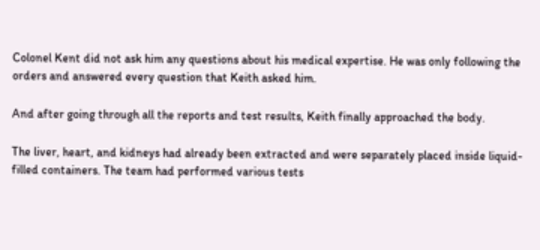Colonel Kent did not ask him any questions about his medical expertise. He was only following the orders and answered every question that Keith asked him.

And after going through all the reports and test results, Keith finally approached the body.

The liver, heart, and kidneys had already been extracted and were separately placed inside liquid-filled containers. The team had performed various tests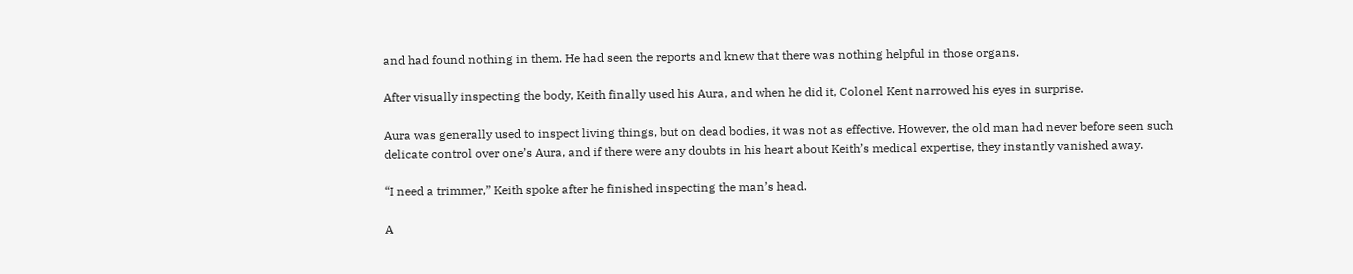and had found nothing in them. He had seen the reports and knew that there was nothing helpful in those organs.

After visually inspecting the body, Keith finally used his Aura, and when he did it, Colonel Kent narrowed his eyes in surprise.

Aura was generally used to inspect living things, but on dead bodies, it was not as effective. However, the old man had never before seen such delicate control over one’s Aura, and if there were any doubts in his heart about Keith’s medical expertise, they instantly vanished away.

“I need a trimmer,” Keith spoke after he finished inspecting the man’s head.

A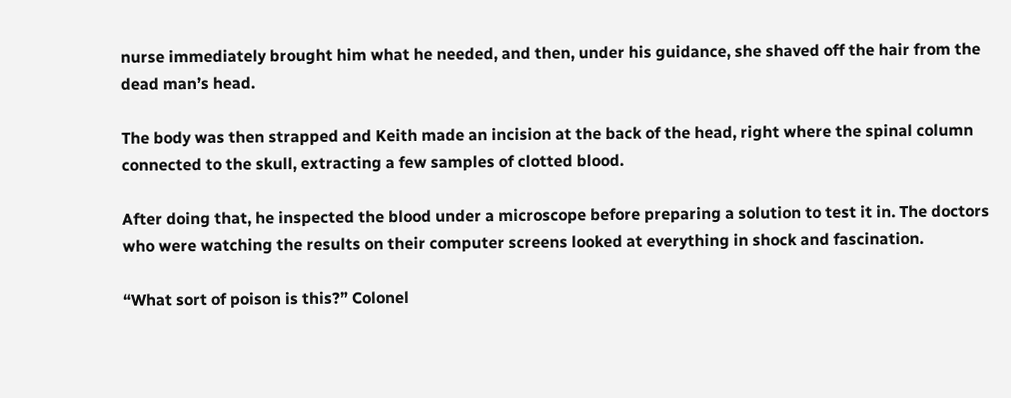nurse immediately brought him what he needed, and then, under his guidance, she shaved off the hair from the dead man’s head.

The body was then strapped and Keith made an incision at the back of the head, right where the spinal column connected to the skull, extracting a few samples of clotted blood.

After doing that, he inspected the blood under a microscope before preparing a solution to test it in. The doctors who were watching the results on their computer screens looked at everything in shock and fascination.

“What sort of poison is this?” Colonel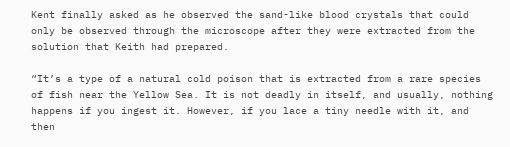Kent finally asked as he observed the sand-like blood crystals that could only be observed through the microscope after they were extracted from the solution that Keith had prepared.

“It’s a type of a natural cold poison that is extracted from a rare species of fish near the Yellow Sea. It is not deadly in itself, and usually, nothing happens if you ingest it. However, if you lace a tiny needle with it, and then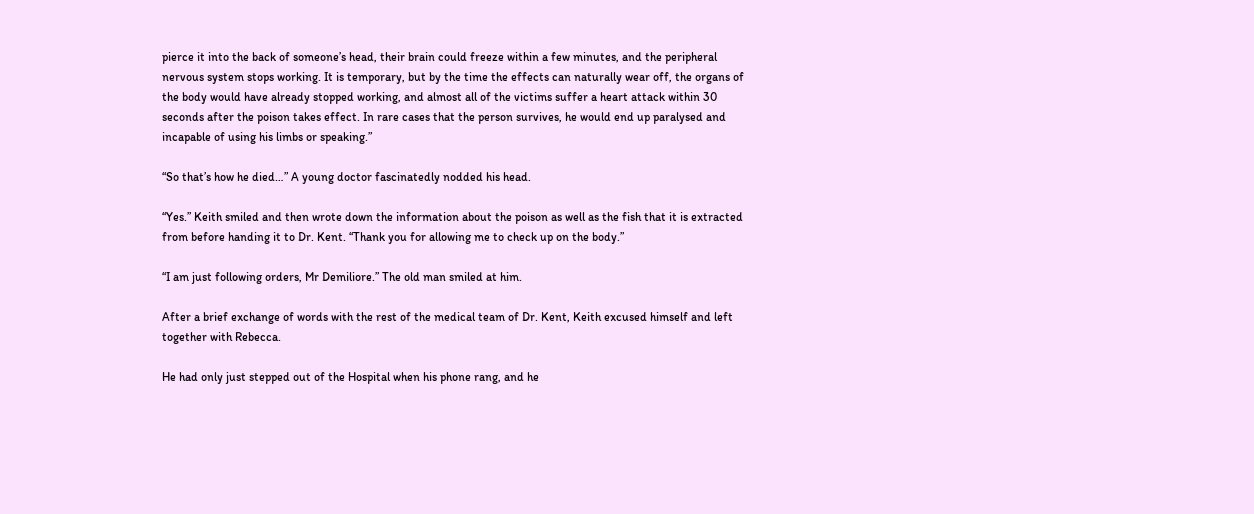pierce it into the back of someone’s head, their brain could freeze within a few minutes, and the peripheral nervous system stops working. It is temporary, but by the time the effects can naturally wear off, the organs of the body would have already stopped working, and almost all of the victims suffer a heart attack within 30 seconds after the poison takes effect. In rare cases that the person survives, he would end up paralysed and incapable of using his limbs or speaking.”

“So that’s how he died…” A young doctor fascinatedly nodded his head.

“Yes.” Keith smiled and then wrote down the information about the poison as well as the fish that it is extracted from before handing it to Dr. Kent. “Thank you for allowing me to check up on the body.”

“I am just following orders, Mr Demiliore.” The old man smiled at him.

After a brief exchange of words with the rest of the medical team of Dr. Kent, Keith excused himself and left together with Rebecca.

He had only just stepped out of the Hospital when his phone rang, and he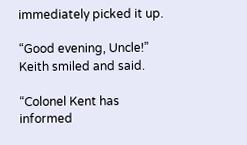immediately picked it up.

“Good evening, Uncle!” Keith smiled and said.

“Colonel Kent has informed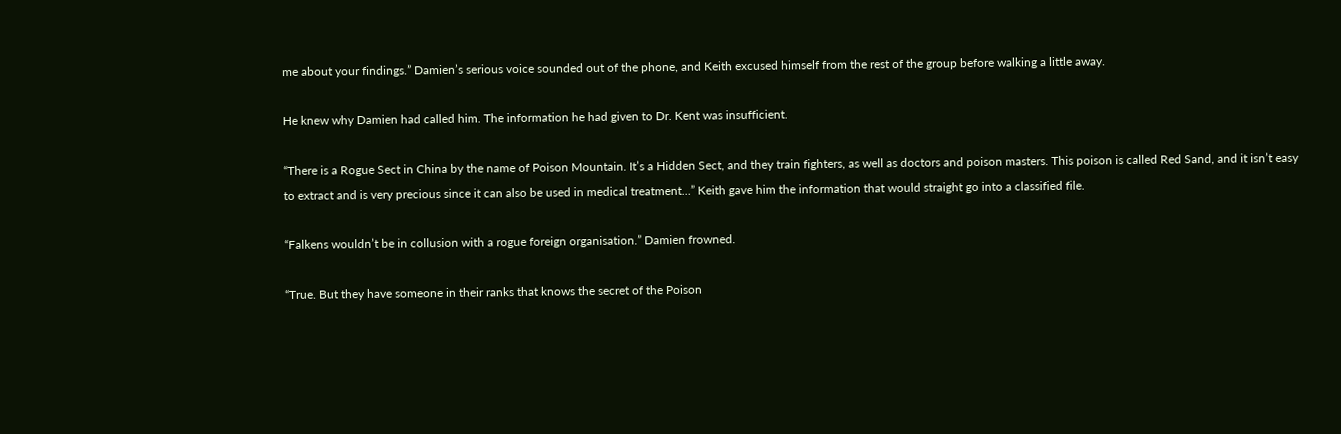me about your findings.” Damien’s serious voice sounded out of the phone, and Keith excused himself from the rest of the group before walking a little away.

He knew why Damien had called him. The information he had given to Dr. Kent was insufficient.

“There is a Rogue Sect in China by the name of Poison Mountain. It’s a Hidden Sect, and they train fighters, as well as doctors and poison masters. This poison is called Red Sand, and it isn’t easy to extract and is very precious since it can also be used in medical treatment…” Keith gave him the information that would straight go into a classified file.

“Falkens wouldn’t be in collusion with a rogue foreign organisation.” Damien frowned.

“True. But they have someone in their ranks that knows the secret of the Poison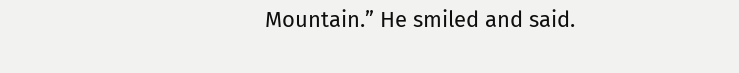Mountain.” He smiled and said.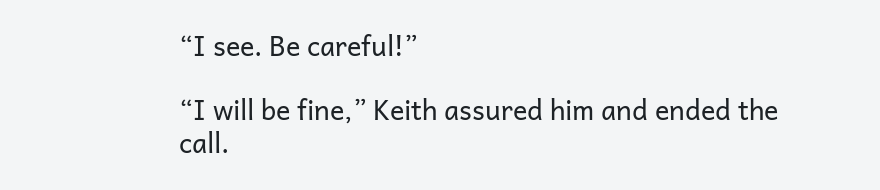“I see. Be careful!”

“I will be fine,” Keith assured him and ended the call.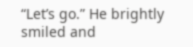“Let’s go.” He brightly smiled and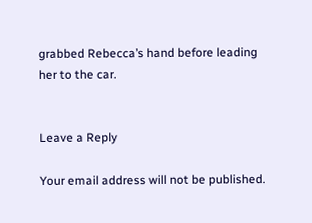grabbed Rebecca’s hand before leading her to the car.


Leave a Reply

Your email address will not be published.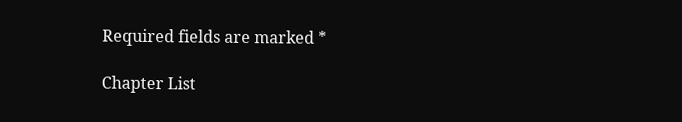Required fields are marked *

Chapter List